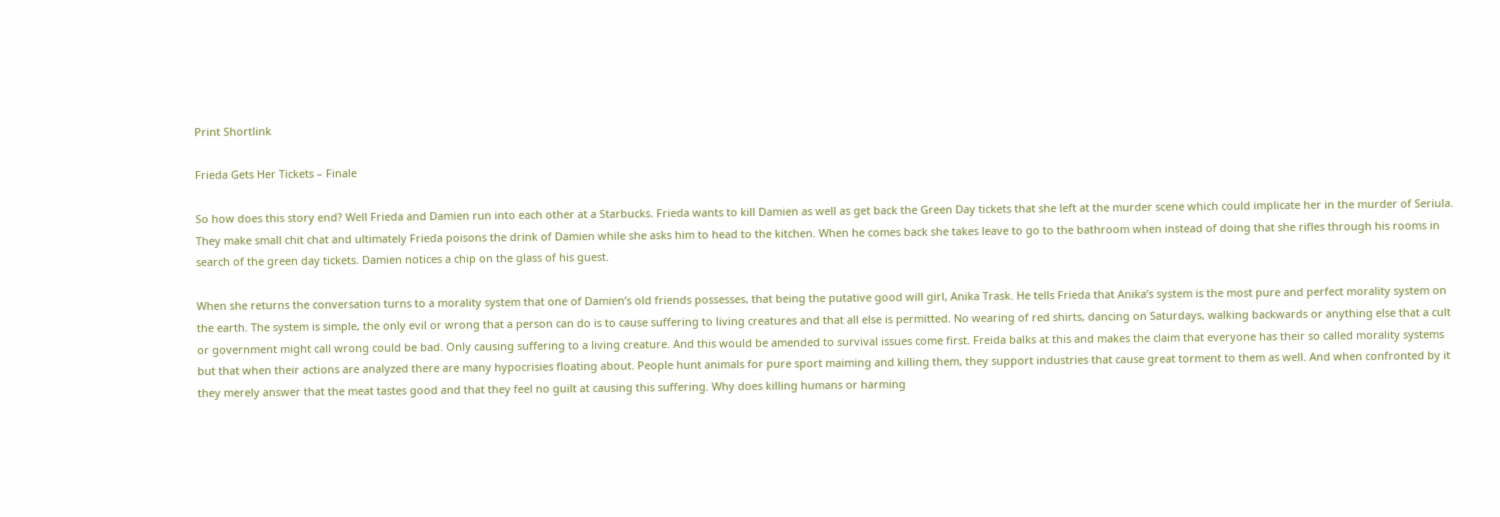Print Shortlink

Frieda Gets Her Tickets – Finale

So how does this story end? Well Frieda and Damien run into each other at a Starbucks. Frieda wants to kill Damien as well as get back the Green Day tickets that she left at the murder scene which could implicate her in the murder of Seriula. They make small chit chat and ultimately Frieda poisons the drink of Damien while she asks him to head to the kitchen. When he comes back she takes leave to go to the bathroom when instead of doing that she rifles through his rooms in search of the green day tickets. Damien notices a chip on the glass of his guest.

When she returns the conversation turns to a morality system that one of Damien’s old friends possesses, that being the putative good will girl, Anika Trask. He tells Frieda that Anika’s system is the most pure and perfect morality system on the earth. The system is simple, the only evil or wrong that a person can do is to cause suffering to living creatures and that all else is permitted. No wearing of red shirts, dancing on Saturdays, walking backwards or anything else that a cult or government might call wrong could be bad. Only causing suffering to a living creature. And this would be amended to survival issues come first. Freida balks at this and makes the claim that everyone has their so called morality systems but that when their actions are analyzed there are many hypocrisies floating about. People hunt animals for pure sport maiming and killing them, they support industries that cause great torment to them as well. And when confronted by it they merely answer that the meat tastes good and that they feel no guilt at causing this suffering. Why does killing humans or harming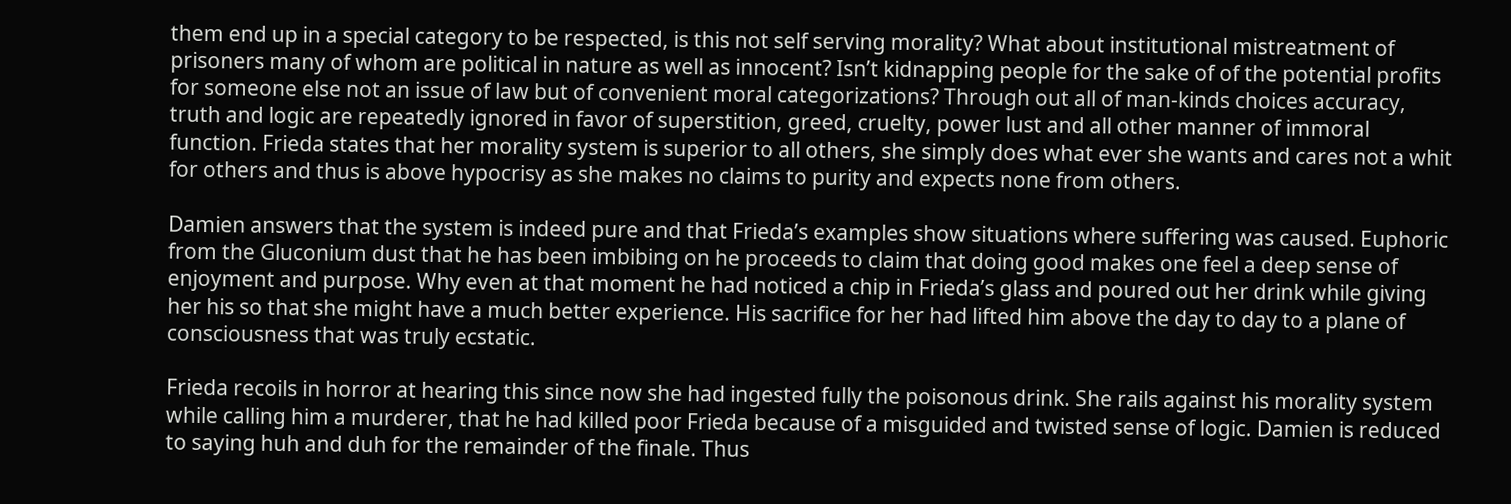them end up in a special category to be respected, is this not self serving morality? What about institutional mistreatment of prisoners many of whom are political in nature as well as innocent? Isn’t kidnapping people for the sake of of the potential profits for someone else not an issue of law but of convenient moral categorizations? Through out all of man-kinds choices accuracy, truth and logic are repeatedly ignored in favor of superstition, greed, cruelty, power lust and all other manner of immoral function. Frieda states that her morality system is superior to all others, she simply does what ever she wants and cares not a whit for others and thus is above hypocrisy as she makes no claims to purity and expects none from others.

Damien answers that the system is indeed pure and that Frieda’s examples show situations where suffering was caused. Euphoric from the Gluconium dust that he has been imbibing on he proceeds to claim that doing good makes one feel a deep sense of enjoyment and purpose. Why even at that moment he had noticed a chip in Frieda’s glass and poured out her drink while giving her his so that she might have a much better experience. His sacrifice for her had lifted him above the day to day to a plane of consciousness that was truly ecstatic.

Frieda recoils in horror at hearing this since now she had ingested fully the poisonous drink. She rails against his morality system while calling him a murderer, that he had killed poor Frieda because of a misguided and twisted sense of logic. Damien is reduced to saying huh and duh for the remainder of the finale. Thus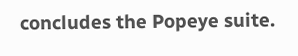concludes the Popeye suite.